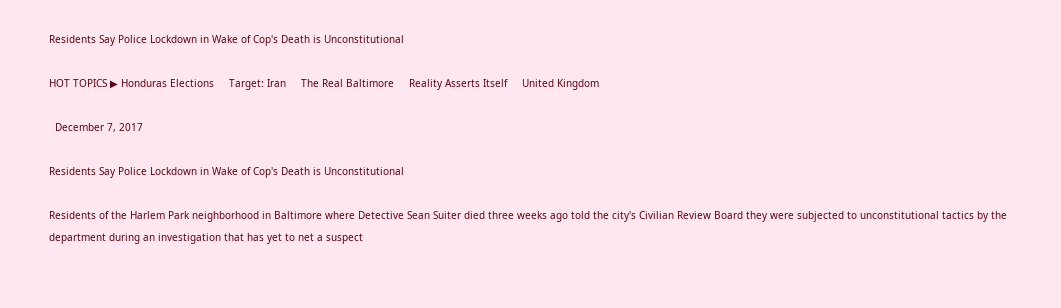Residents Say Police Lockdown in Wake of Cop's Death is Unconstitutional

HOT TOPICS ▶ Honduras Elections     Target: Iran     The Real Baltimore     Reality Asserts Itself     United Kingdom

  December 7, 2017

Residents Say Police Lockdown in Wake of Cop's Death is Unconstitutional

Residents of the Harlem Park neighborhood in Baltimore where Detective Sean Suiter died three weeks ago told the city's Civilian Review Board they were subjected to unconstitutional tactics by the department during an investigation that has yet to net a suspect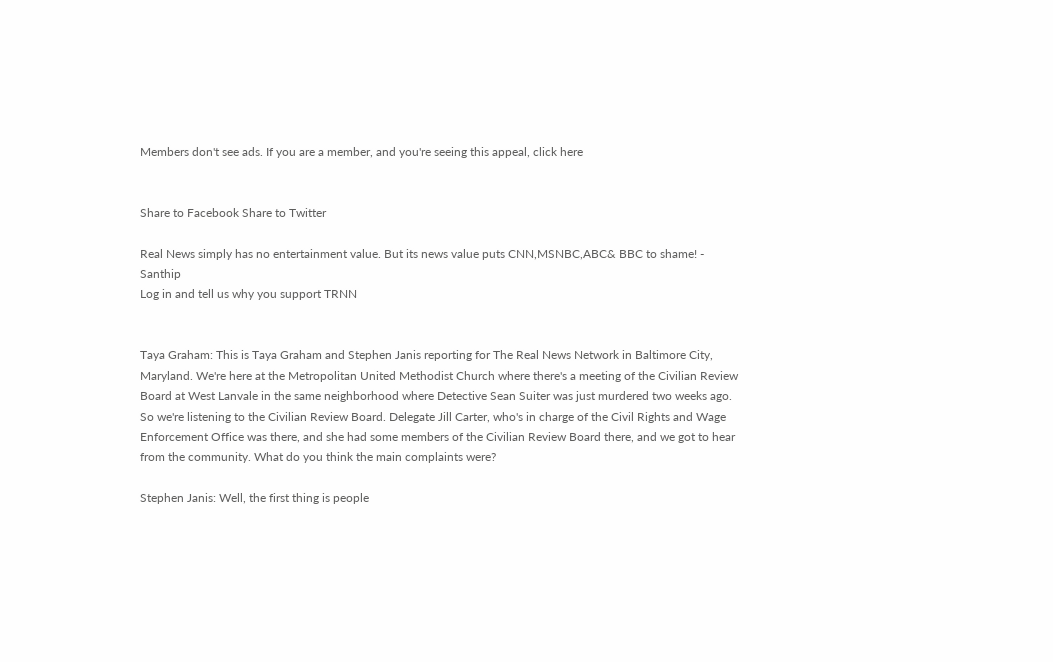Members don't see ads. If you are a member, and you're seeing this appeal, click here


Share to Facebook Share to Twitter

Real News simply has no entertainment value. But its news value puts CNN,MSNBC,ABC& BBC to shame! - Santhip
Log in and tell us why you support TRNN


Taya Graham: This is Taya Graham and Stephen Janis reporting for The Real News Network in Baltimore City, Maryland. We're here at the Metropolitan United Methodist Church where there's a meeting of the Civilian Review Board at West Lanvale in the same neighborhood where Detective Sean Suiter was just murdered two weeks ago. So we're listening to the Civilian Review Board. Delegate Jill Carter, who's in charge of the Civil Rights and Wage Enforcement Office was there, and she had some members of the Civilian Review Board there, and we got to hear from the community. What do you think the main complaints were?

Stephen Janis: Well, the first thing is people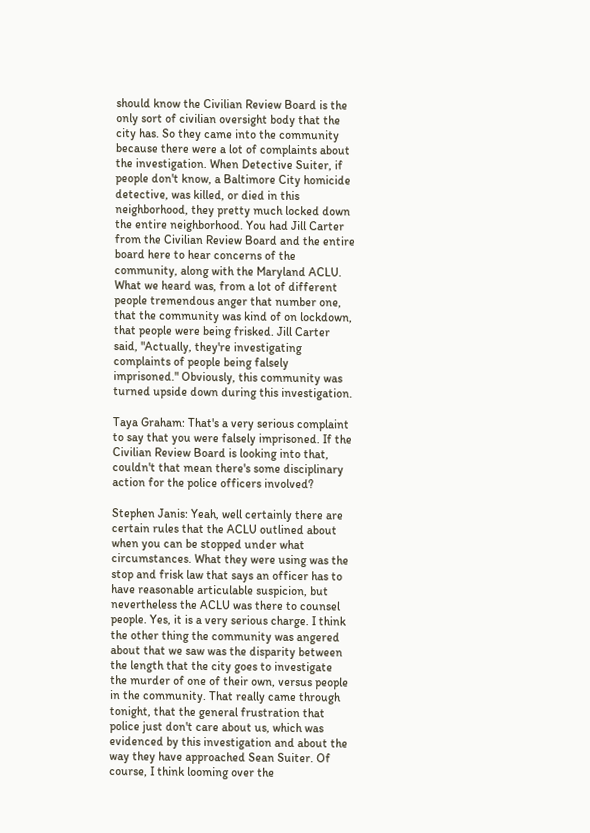should know the Civilian Review Board is the only sort of civilian oversight body that the city has. So they came into the community because there were a lot of complaints about the investigation. When Detective Suiter, if people don't know, a Baltimore City homicide detective, was killed, or died in this neighborhood, they pretty much locked down the entire neighborhood. You had Jill Carter from the Civilian Review Board and the entire board here to hear concerns of the community, along with the Maryland ACLU. What we heard was, from a lot of different people tremendous anger that number one, that the community was kind of on lockdown, that people were being frisked. Jill Carter said, "Actually, they're investigating complaints of people being falsely imprisoned." Obviously, this community was turned upside down during this investigation.

Taya Graham: That's a very serious complaint to say that you were falsely imprisoned. If the Civilian Review Board is looking into that, couldn't that mean there's some disciplinary action for the police officers involved?

Stephen Janis: Yeah, well certainly there are certain rules that the ACLU outlined about when you can be stopped under what circumstances. What they were using was the stop and frisk law that says an officer has to have reasonable articulable suspicion, but nevertheless the ACLU was there to counsel people. Yes, it is a very serious charge. I think the other thing the community was angered about that we saw was the disparity between the length that the city goes to investigate the murder of one of their own, versus people in the community. That really came through tonight, that the general frustration that police just don't care about us, which was evidenced by this investigation and about the way they have approached Sean Suiter. Of course, I think looming over the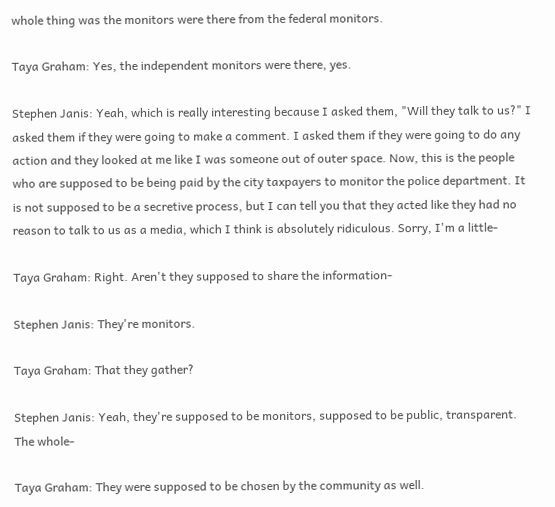whole thing was the monitors were there from the federal monitors.

Taya Graham: Yes, the independent monitors were there, yes.

Stephen Janis: Yeah, which is really interesting because I asked them, "Will they talk to us?" I asked them if they were going to make a comment. I asked them if they were going to do any action and they looked at me like I was someone out of outer space. Now, this is the people who are supposed to be being paid by the city taxpayers to monitor the police department. It is not supposed to be a secretive process, but I can tell you that they acted like they had no reason to talk to us as a media, which I think is absolutely ridiculous. Sorry, I'm a little-

Taya Graham: Right. Aren't they supposed to share the information-

Stephen Janis: They're monitors.

Taya Graham: That they gather?

Stephen Janis: Yeah, they're supposed to be monitors, supposed to be public, transparent. The whole-

Taya Graham: They were supposed to be chosen by the community as well.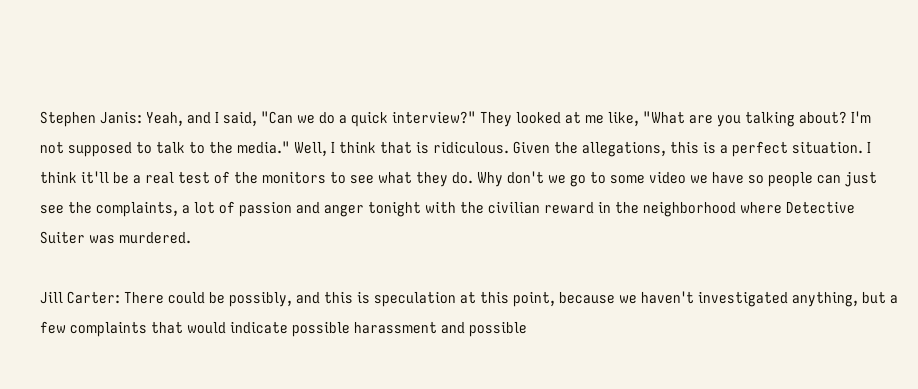Stephen Janis: Yeah, and I said, "Can we do a quick interview?" They looked at me like, "What are you talking about? I'm not supposed to talk to the media." Well, I think that is ridiculous. Given the allegations, this is a perfect situation. I think it'll be a real test of the monitors to see what they do. Why don't we go to some video we have so people can just see the complaints, a lot of passion and anger tonight with the civilian reward in the neighborhood where Detective Suiter was murdered.

Jill Carter: There could be possibly, and this is speculation at this point, because we haven't investigated anything, but a few complaints that would indicate possible harassment and possible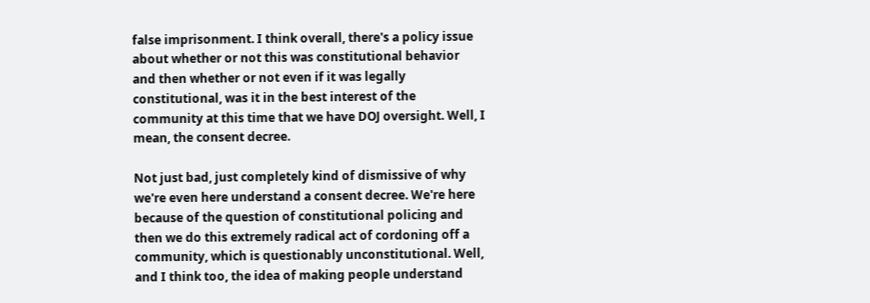false imprisonment. I think overall, there's a policy issue about whether or not this was constitutional behavior and then whether or not even if it was legally constitutional, was it in the best interest of the community at this time that we have DOJ oversight. Well, I mean, the consent decree.

Not just bad, just completely kind of dismissive of why we're even here understand a consent decree. We're here because of the question of constitutional policing and then we do this extremely radical act of cordoning off a community, which is questionably unconstitutional. Well, and I think too, the idea of making people understand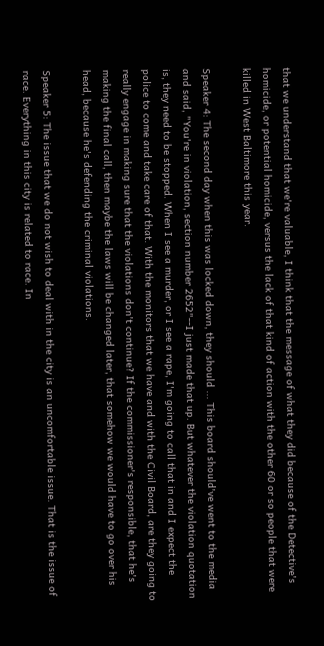that we understand that we're valuable, I think that the message of what they did because of the Detective's homicide, or potential homicide, versus the lack of that kind of action with the other 60 or so people that were killed in West Baltimore this year.

Speaker 4: The second day when this was locked down, they should ... This board should've went to the media and said, "You're in violation, section number 2652"--I just made that up. But whatever the violation quotation is, they need to be stopped. When I see a murder, or I see a rape, I'm going to call that in and I expect the police to come and take care of that. With the monitors that we have and with the Civil Board, are they going to really engage in making sure that the violations don't continue? If the commissioner's responsible, that he's making the final call, then maybe the laws will be changed later, that somehow we would have to go over his head, because he's defending the criminal violations.

Speaker 5: The issue that we do not wish to deal with in the city is an uncomfortable issue. That is the issue of race. Everything in this city is related to race. In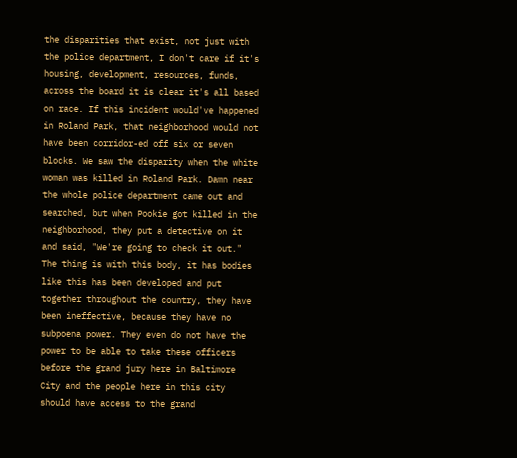the disparities that exist, not just with the police department, I don't care if it's housing, development, resources, funds, across the board it is clear it's all based on race. If this incident would've happened in Roland Park, that neighborhood would not have been corridor-ed off six or seven blocks. We saw the disparity when the white woman was killed in Roland Park. Damn near the whole police department came out and searched, but when Pookie got killed in the neighborhood, they put a detective on it and said, "We're going to check it out." The thing is with this body, it has bodies like this has been developed and put together throughout the country, they have been ineffective, because they have no subpoena power. They even do not have the power to be able to take these officers before the grand jury here in Baltimore City and the people here in this city should have access to the grand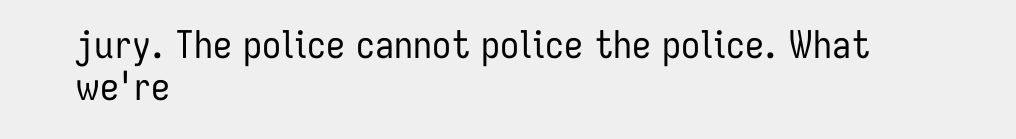jury. The police cannot police the police. What we're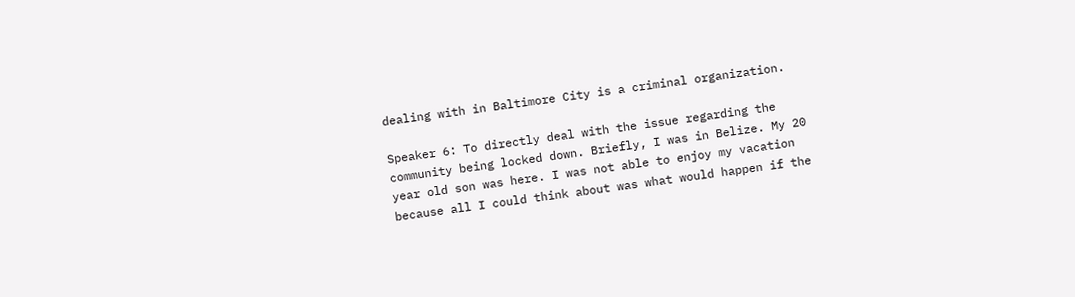dealing with in Baltimore City is a criminal organization.

Speaker 6: To directly deal with the issue regarding the community being locked down. Briefly, I was in Belize. My 20 year old son was here. I was not able to enjoy my vacation because all I could think about was what would happen if the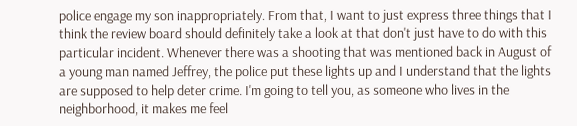police engage my son inappropriately. From that, I want to just express three things that I think the review board should definitely take a look at that don't just have to do with this particular incident. Whenever there was a shooting that was mentioned back in August of a young man named Jeffrey, the police put these lights up and I understand that the lights are supposed to help deter crime. I'm going to tell you, as someone who lives in the neighborhood, it makes me feel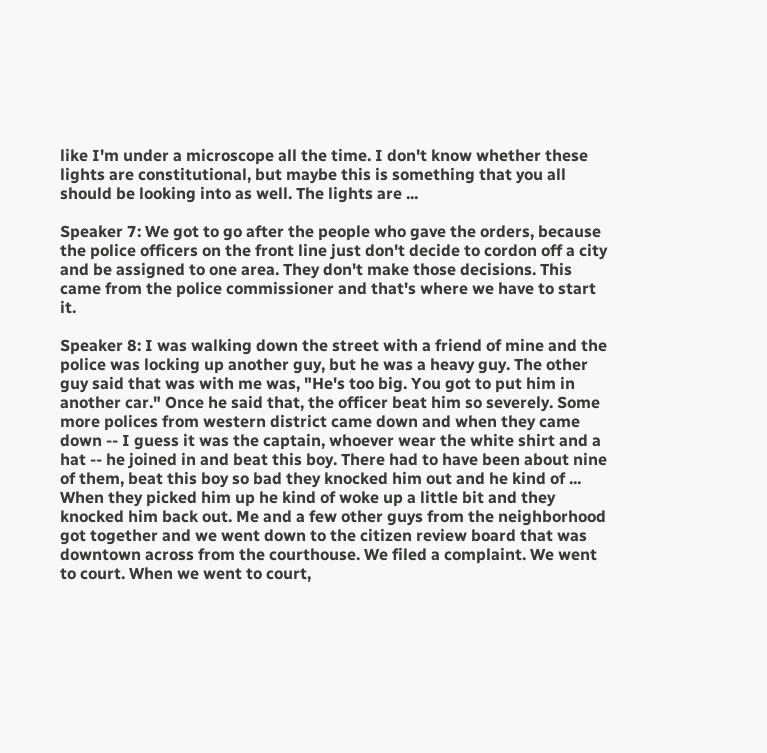like I'm under a microscope all the time. I don't know whether these lights are constitutional, but maybe this is something that you all should be looking into as well. The lights are ...

Speaker 7: We got to go after the people who gave the orders, because the police officers on the front line just don't decide to cordon off a city and be assigned to one area. They don't make those decisions. This came from the police commissioner and that's where we have to start it.

Speaker 8: I was walking down the street with a friend of mine and the police was locking up another guy, but he was a heavy guy. The other guy said that was with me was, "He's too big. You got to put him in another car." Once he said that, the officer beat him so severely. Some more polices from western district came down and when they came down -- I guess it was the captain, whoever wear the white shirt and a hat -- he joined in and beat this boy. There had to have been about nine of them, beat this boy so bad they knocked him out and he kind of ... When they picked him up he kind of woke up a little bit and they knocked him back out. Me and a few other guys from the neighborhood got together and we went down to the citizen review board that was downtown across from the courthouse. We filed a complaint. We went to court. When we went to court,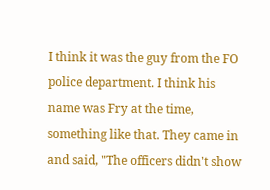I think it was the guy from the FO police department. I think his name was Fry at the time, something like that. They came in and said, "The officers didn't show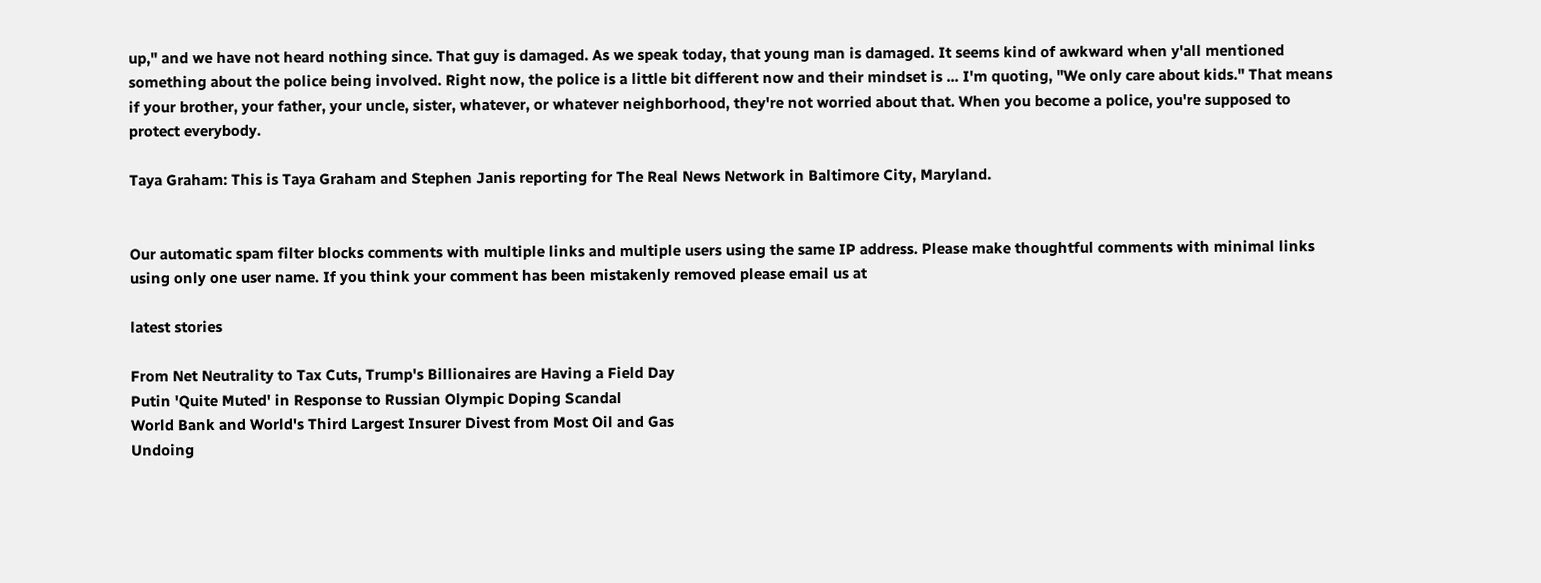up," and we have not heard nothing since. That guy is damaged. As we speak today, that young man is damaged. It seems kind of awkward when y'all mentioned something about the police being involved. Right now, the police is a little bit different now and their mindset is ... I'm quoting, "We only care about kids." That means if your brother, your father, your uncle, sister, whatever, or whatever neighborhood, they're not worried about that. When you become a police, you're supposed to protect everybody.

Taya Graham: This is Taya Graham and Stephen Janis reporting for The Real News Network in Baltimore City, Maryland.


Our automatic spam filter blocks comments with multiple links and multiple users using the same IP address. Please make thoughtful comments with minimal links using only one user name. If you think your comment has been mistakenly removed please email us at

latest stories

From Net Neutrality to Tax Cuts, Trump's Billionaires are Having a Field Day
Putin 'Quite Muted' in Response to Russian Olympic Doping Scandal
World Bank and World's Third Largest Insurer Divest from Most Oil and Gas
Undoing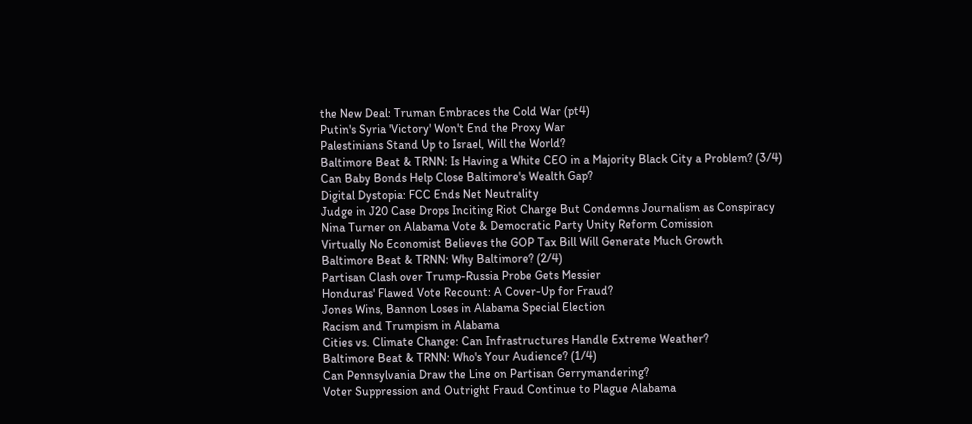the New Deal: Truman Embraces the Cold War (pt4)
Putin's Syria 'Victory' Won't End the Proxy War
Palestinians Stand Up to Israel, Will the World?
Baltimore Beat & TRNN: Is Having a White CEO in a Majority Black City a Problem? (3/4)
Can Baby Bonds Help Close Baltimore's Wealth Gap?
Digital Dystopia: FCC Ends Net Neutrality
Judge in J20 Case Drops Inciting Riot Charge But Condemns Journalism as Conspiracy
Nina Turner on Alabama Vote & Democratic Party Unity Reform Comission
Virtually No Economist Believes the GOP Tax Bill Will Generate Much Growth
Baltimore Beat & TRNN: Why Baltimore? (2/4)
Partisan Clash over Trump-Russia Probe Gets Messier
Honduras' Flawed Vote Recount: A Cover-Up for Fraud?
Jones Wins, Bannon Loses in Alabama Special Election
Racism and Trumpism in Alabama
Cities vs. Climate Change: Can Infrastructures Handle Extreme Weather?
Baltimore Beat & TRNN: Who's Your Audience? (1/4)
Can Pennsylvania Draw the Line on Partisan Gerrymandering?
Voter Suppression and Outright Fraud Continue to Plague Alabama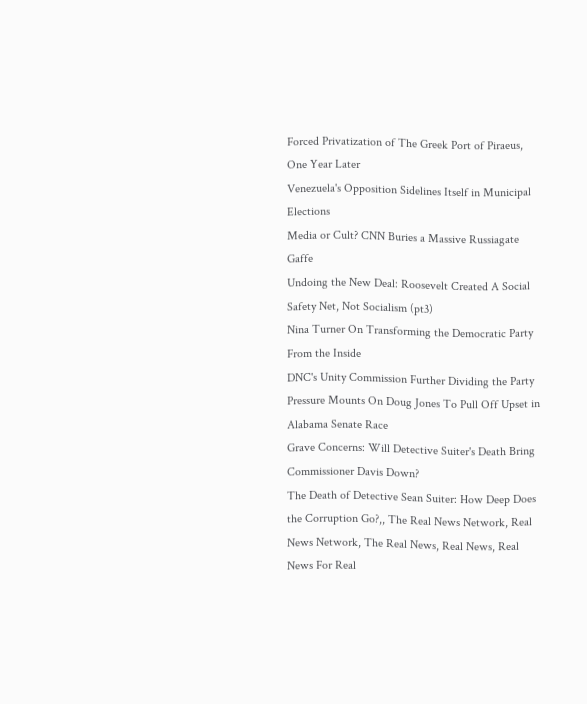Forced Privatization of The Greek Port of Piraeus, One Year Later
Venezuela's Opposition Sidelines Itself in Municipal Elections
Media or Cult? CNN Buries a Massive Russiagate Gaffe
Undoing the New Deal: Roosevelt Created A Social Safety Net, Not Socialism (pt3)
Nina Turner On Transforming the Democratic Party From the Inside
DNC's Unity Commission Further Dividing the Party
Pressure Mounts On Doug Jones To Pull Off Upset in Alabama Senate Race
Grave Concerns: Will Detective Suiter's Death Bring Commissioner Davis Down?
The Death of Detective Sean Suiter: How Deep Does the Corruption Go?,, The Real News Network, Real News Network, The Real News, Real News, Real News For Real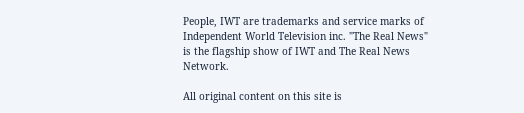People, IWT are trademarks and service marks of Independent World Television inc. "The Real News" is the flagship show of IWT and The Real News Network.

All original content on this site is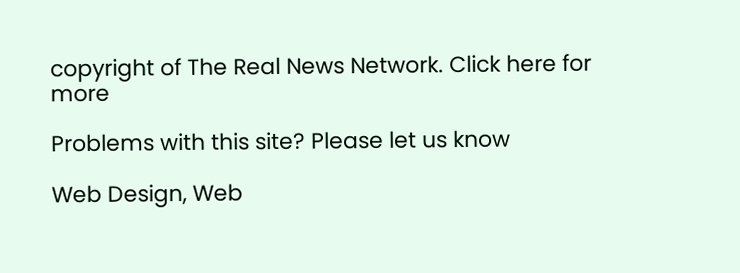copyright of The Real News Network. Click here for more

Problems with this site? Please let us know

Web Design, Web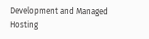Development and Managed Hosting